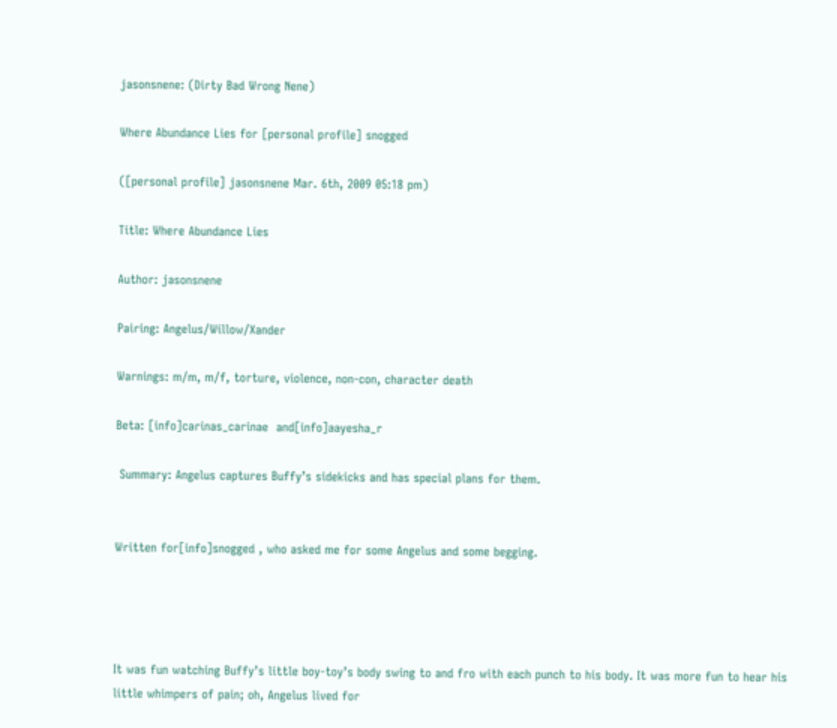jasonsnene: (Dirty Bad Wrong Nene)

Where Abundance Lies for [personal profile] snogged

([personal profile] jasonsnene Mar. 6th, 2009 05:18 pm)

Title: Where Abundance Lies

Author: jasonsnene

Pairing: Angelus/Willow/Xander

Warnings: m/m, m/f, torture, violence, non-con, character death

Beta: [info]carinas_carinae  and[info]aayesha_r

 Summary: Angelus captures Buffy’s sidekicks and has special plans for them.


Written for[info]snogged , who asked me for some Angelus and some begging.




It was fun watching Buffy’s little boy-toy’s body swing to and fro with each punch to his body. It was more fun to hear his little whimpers of pain; oh, Angelus lived for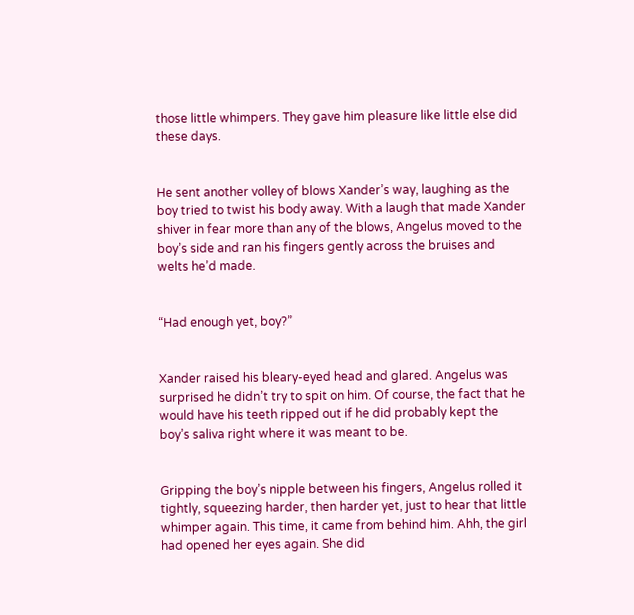those little whimpers. They gave him pleasure like little else did these days.


He sent another volley of blows Xander’s way, laughing as the boy tried to twist his body away. With a laugh that made Xander shiver in fear more than any of the blows, Angelus moved to the boy’s side and ran his fingers gently across the bruises and welts he’d made.


“Had enough yet, boy?”


Xander raised his bleary-eyed head and glared. Angelus was surprised he didn’t try to spit on him. Of course, the fact that he would have his teeth ripped out if he did probably kept the boy’s saliva right where it was meant to be.


Gripping the boy’s nipple between his fingers, Angelus rolled it tightly, squeezing harder, then harder yet, just to hear that little whimper again. This time, it came from behind him. Ahh, the girl had opened her eyes again. She did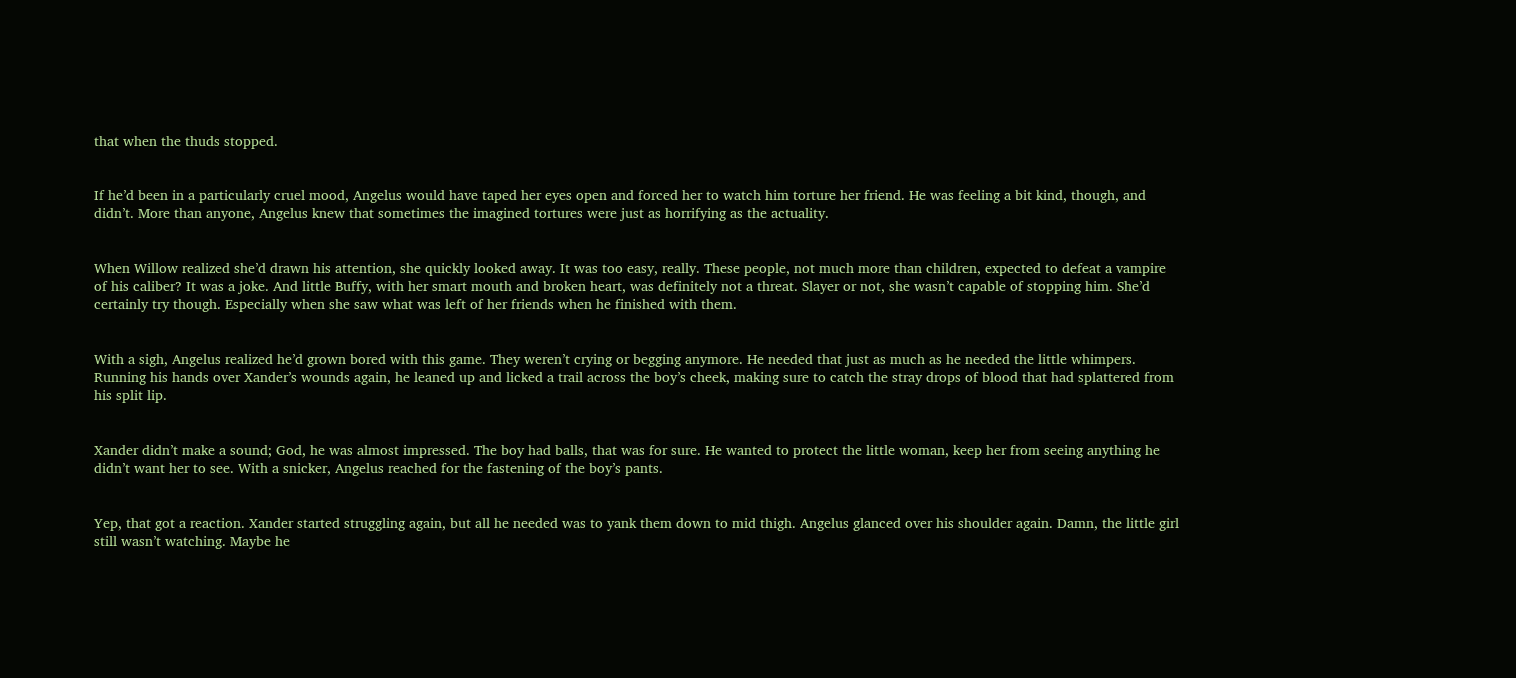that when the thuds stopped.


If he’d been in a particularly cruel mood, Angelus would have taped her eyes open and forced her to watch him torture her friend. He was feeling a bit kind, though, and didn’t. More than anyone, Angelus knew that sometimes the imagined tortures were just as horrifying as the actuality.


When Willow realized she’d drawn his attention, she quickly looked away. It was too easy, really. These people, not much more than children, expected to defeat a vampire of his caliber? It was a joke. And little Buffy, with her smart mouth and broken heart, was definitely not a threat. Slayer or not, she wasn’t capable of stopping him. She’d certainly try though. Especially when she saw what was left of her friends when he finished with them.


With a sigh, Angelus realized he’d grown bored with this game. They weren’t crying or begging anymore. He needed that just as much as he needed the little whimpers. Running his hands over Xander’s wounds again, he leaned up and licked a trail across the boy’s cheek, making sure to catch the stray drops of blood that had splattered from his split lip.


Xander didn’t make a sound; God, he was almost impressed. The boy had balls, that was for sure. He wanted to protect the little woman, keep her from seeing anything he didn’t want her to see. With a snicker, Angelus reached for the fastening of the boy’s pants.


Yep, that got a reaction. Xander started struggling again, but all he needed was to yank them down to mid thigh. Angelus glanced over his shoulder again. Damn, the little girl still wasn’t watching. Maybe he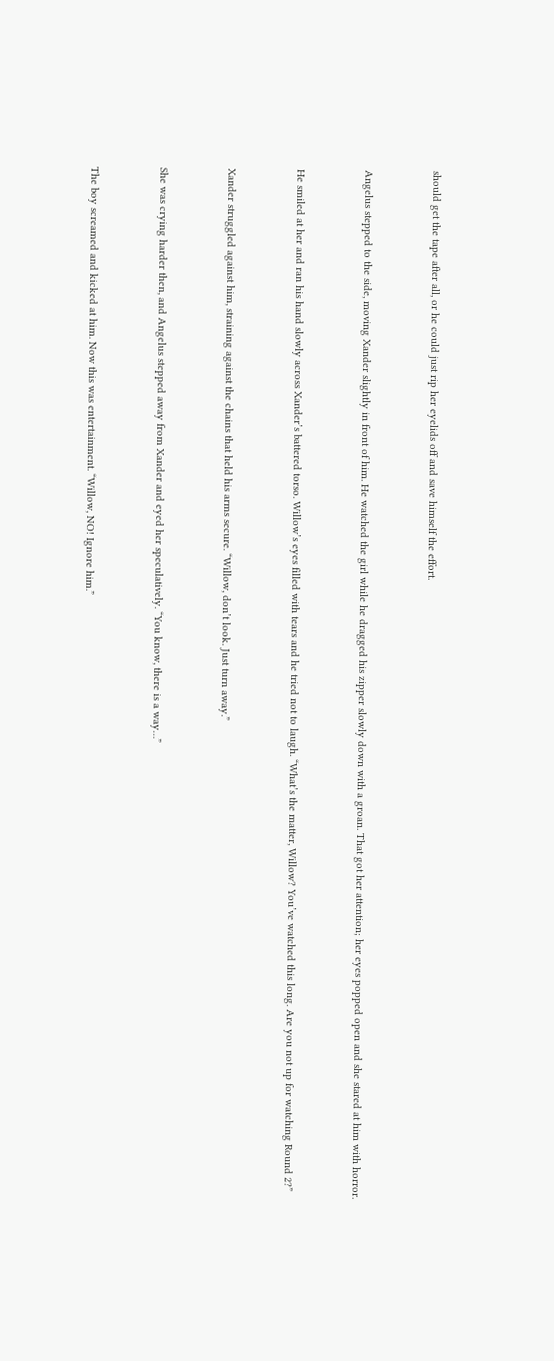should get the tape after all, or he could just rip her eyelids off and save himself the effort.


Angelus stepped to the side, moving Xander slightly in front of him. He watched the girl while he dragged his zipper slowly down with a groan. That got her attention; her eyes popped open and she stared at him with horror.


He smiled at her and ran his hand slowly across Xander’s battered torso. Willow’s eyes filled with tears and he tried not to laugh. “What’s the matter, Willow? You’ve watched this long. Are you not up for watching Round 2?”


Xander struggled against him, straining against the chains that held his arms secure. “Willow, don’t look. Just turn away.”


She was crying harder then, and Angelus stepped away from Xander and eyed her speculatively. “You know, there is a way…”


The boy screamed and kicked at him. Now this was entertainment. “Willow, NO! Ignore him.”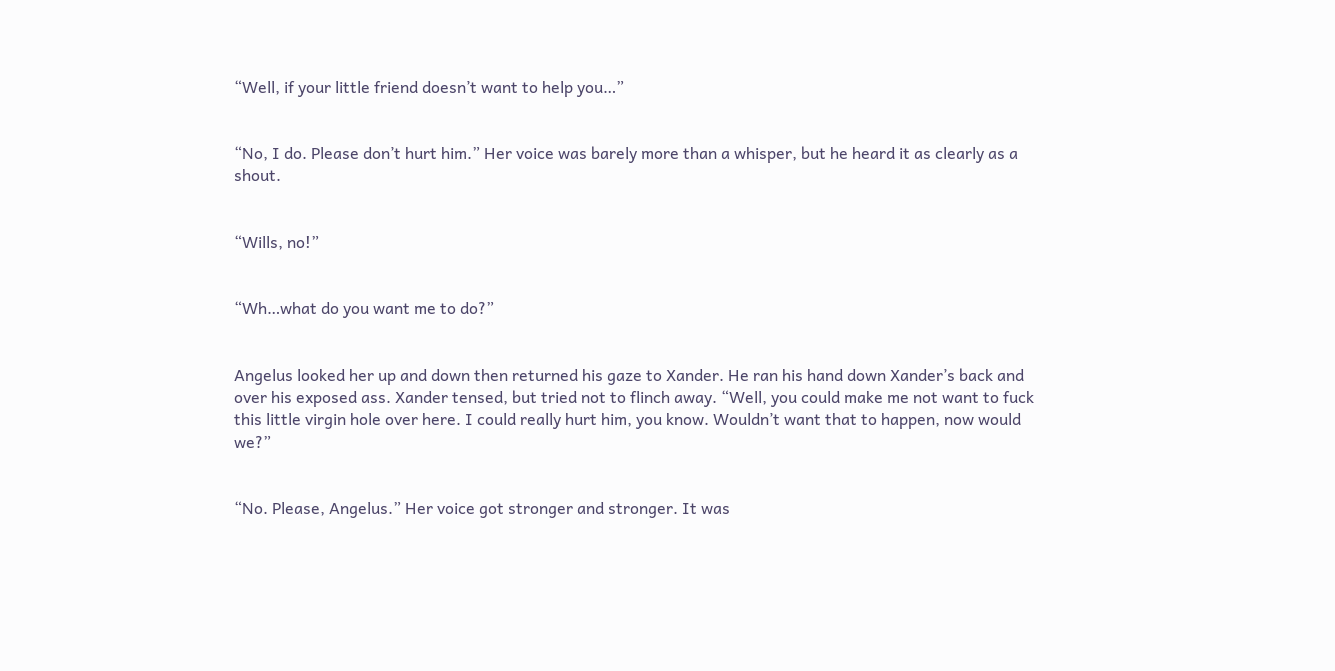“Well, if your little friend doesn’t want to help you…”


“No, I do. Please don’t hurt him.” Her voice was barely more than a whisper, but he heard it as clearly as a shout.


“Wills, no!”


“Wh…what do you want me to do?”


Angelus looked her up and down then returned his gaze to Xander. He ran his hand down Xander’s back and over his exposed ass. Xander tensed, but tried not to flinch away. “Well, you could make me not want to fuck this little virgin hole over here. I could really hurt him, you know. Wouldn’t want that to happen, now would we?”


“No. Please, Angelus.” Her voice got stronger and stronger. It was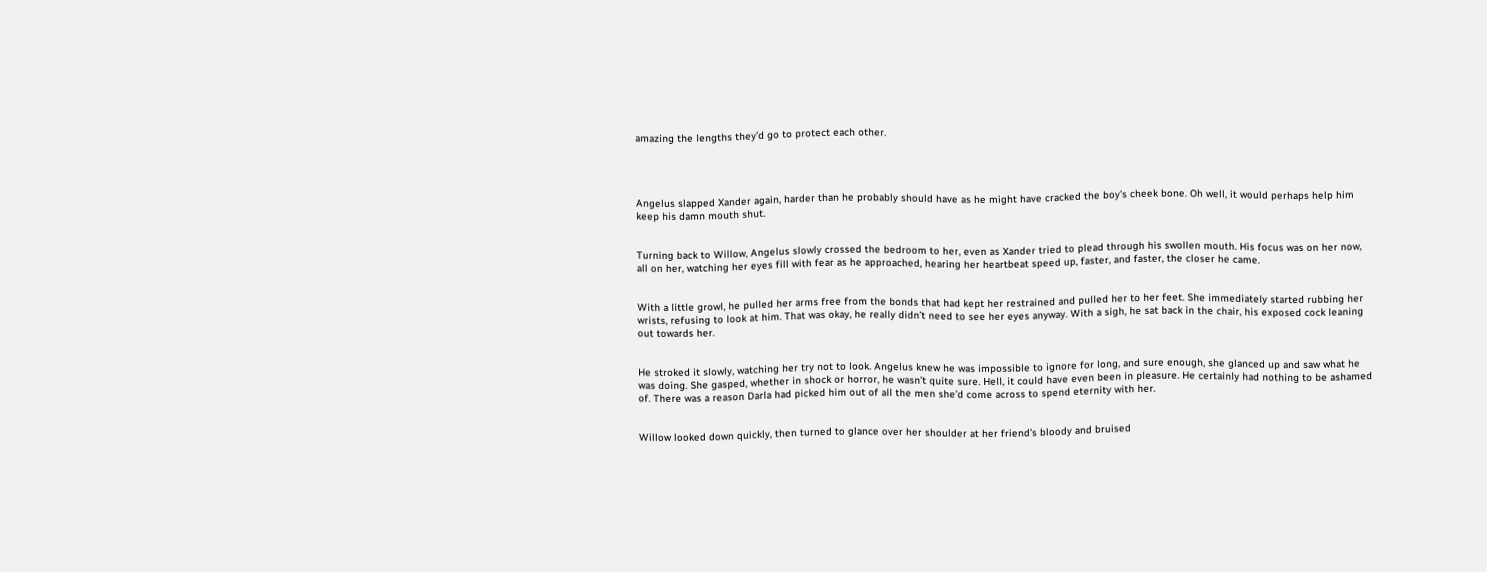amazing the lengths they’d go to protect each other.




Angelus slapped Xander again, harder than he probably should have as he might have cracked the boy’s cheek bone. Oh well, it would perhaps help him keep his damn mouth shut.


Turning back to Willow, Angelus slowly crossed the bedroom to her, even as Xander tried to plead through his swollen mouth. His focus was on her now, all on her, watching her eyes fill with fear as he approached, hearing her heartbeat speed up, faster, and faster, the closer he came.


With a little growl, he pulled her arms free from the bonds that had kept her restrained and pulled her to her feet. She immediately started rubbing her wrists, refusing to look at him. That was okay, he really didn’t need to see her eyes anyway. With a sigh, he sat back in the chair, his exposed cock leaning out towards her.


He stroked it slowly, watching her try not to look. Angelus knew he was impossible to ignore for long, and sure enough, she glanced up and saw what he was doing. She gasped, whether in shock or horror, he wasn’t quite sure. Hell, it could have even been in pleasure. He certainly had nothing to be ashamed of. There was a reason Darla had picked him out of all the men she’d come across to spend eternity with her.


Willow looked down quickly, then turned to glance over her shoulder at her friend’s bloody and bruised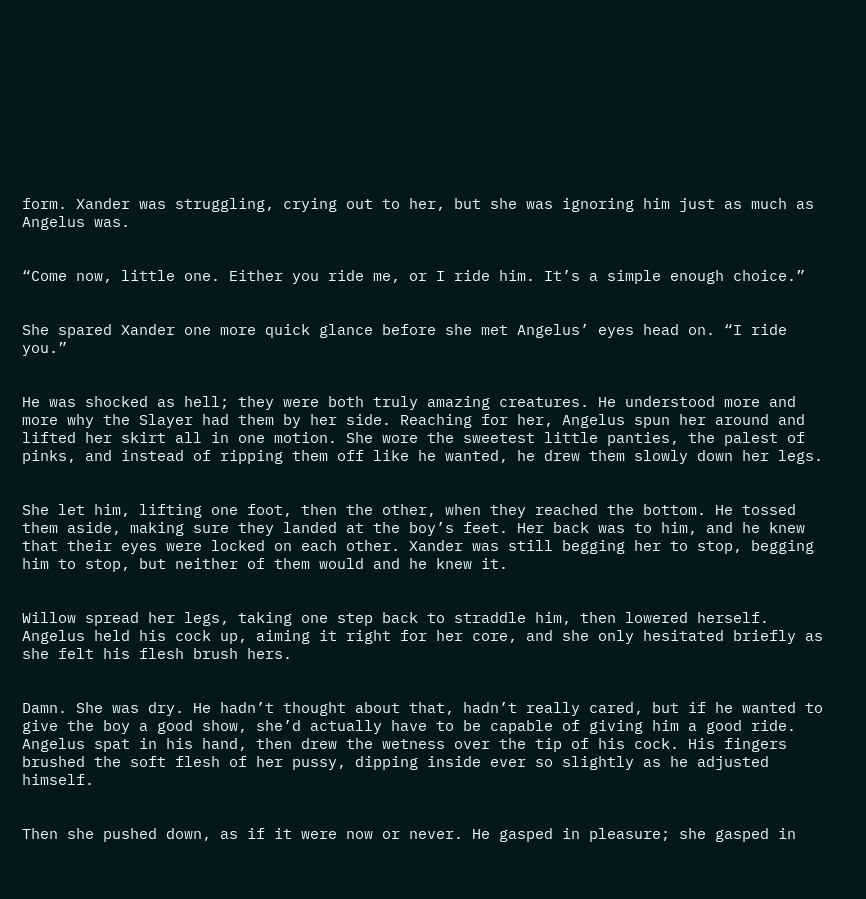form. Xander was struggling, crying out to her, but she was ignoring him just as much as Angelus was.


“Come now, little one. Either you ride me, or I ride him. It’s a simple enough choice.”


She spared Xander one more quick glance before she met Angelus’ eyes head on. “I ride you.”


He was shocked as hell; they were both truly amazing creatures. He understood more and more why the Slayer had them by her side. Reaching for her, Angelus spun her around and lifted her skirt all in one motion. She wore the sweetest little panties, the palest of pinks, and instead of ripping them off like he wanted, he drew them slowly down her legs.


She let him, lifting one foot, then the other, when they reached the bottom. He tossed them aside, making sure they landed at the boy’s feet. Her back was to him, and he knew that their eyes were locked on each other. Xander was still begging her to stop, begging him to stop, but neither of them would and he knew it.


Willow spread her legs, taking one step back to straddle him, then lowered herself. Angelus held his cock up, aiming it right for her core, and she only hesitated briefly as she felt his flesh brush hers.


Damn. She was dry. He hadn’t thought about that, hadn’t really cared, but if he wanted to give the boy a good show, she’d actually have to be capable of giving him a good ride. Angelus spat in his hand, then drew the wetness over the tip of his cock. His fingers brushed the soft flesh of her pussy, dipping inside ever so slightly as he adjusted himself.


Then she pushed down, as if it were now or never. He gasped in pleasure; she gasped in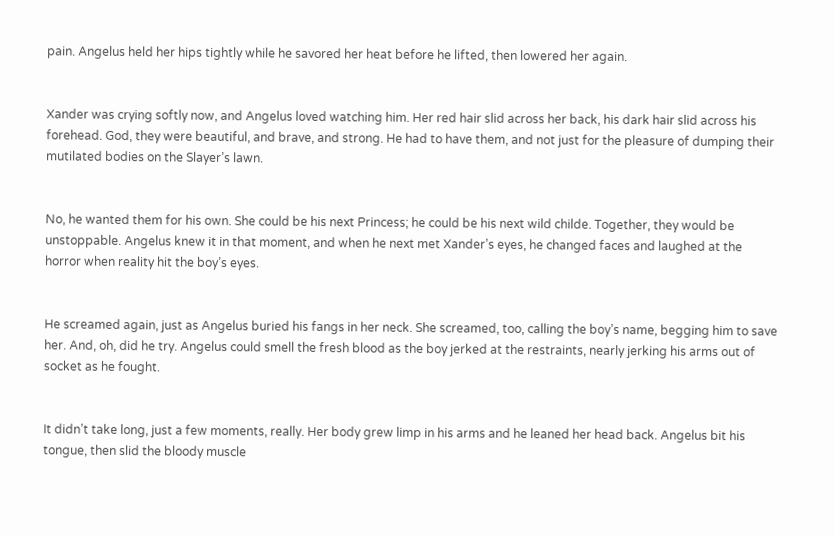pain. Angelus held her hips tightly while he savored her heat before he lifted, then lowered her again.


Xander was crying softly now, and Angelus loved watching him. Her red hair slid across her back, his dark hair slid across his forehead. God, they were beautiful, and brave, and strong. He had to have them, and not just for the pleasure of dumping their mutilated bodies on the Slayer’s lawn.


No, he wanted them for his own. She could be his next Princess; he could be his next wild childe. Together, they would be unstoppable. Angelus knew it in that moment, and when he next met Xander’s eyes, he changed faces and laughed at the horror when reality hit the boy’s eyes.


He screamed again, just as Angelus buried his fangs in her neck. She screamed, too, calling the boy’s name, begging him to save her. And, oh, did he try. Angelus could smell the fresh blood as the boy jerked at the restraints, nearly jerking his arms out of socket as he fought.


It didn’t take long, just a few moments, really. Her body grew limp in his arms and he leaned her head back. Angelus bit his tongue, then slid the bloody muscle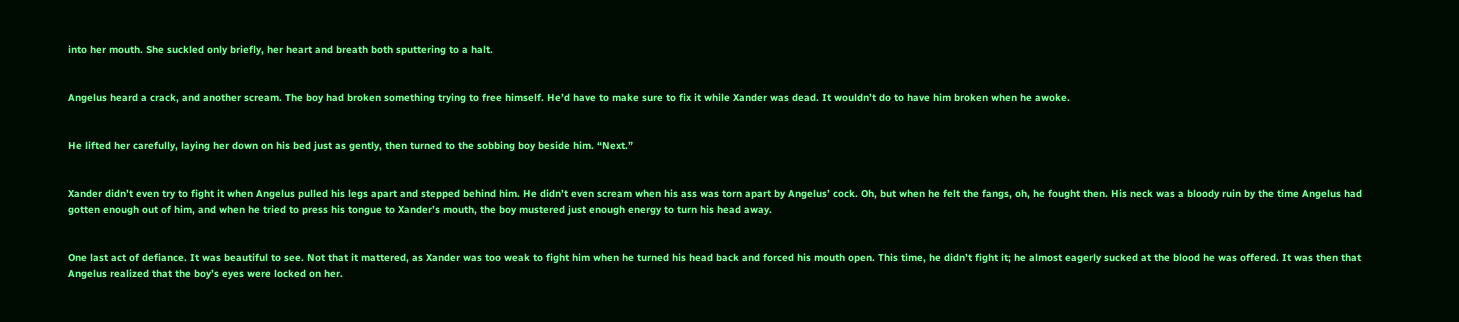into her mouth. She suckled only briefly, her heart and breath both sputtering to a halt.


Angelus heard a crack, and another scream. The boy had broken something trying to free himself. He’d have to make sure to fix it while Xander was dead. It wouldn’t do to have him broken when he awoke.


He lifted her carefully, laying her down on his bed just as gently, then turned to the sobbing boy beside him. “Next.”


Xander didn’t even try to fight it when Angelus pulled his legs apart and stepped behind him. He didn’t even scream when his ass was torn apart by Angelus’ cock. Oh, but when he felt the fangs, oh, he fought then. His neck was a bloody ruin by the time Angelus had gotten enough out of him, and when he tried to press his tongue to Xander’s mouth, the boy mustered just enough energy to turn his head away.


One last act of defiance. It was beautiful to see. Not that it mattered, as Xander was too weak to fight him when he turned his head back and forced his mouth open. This time, he didn’t fight it; he almost eagerly sucked at the blood he was offered. It was then that Angelus realized that the boy’s eyes were locked on her.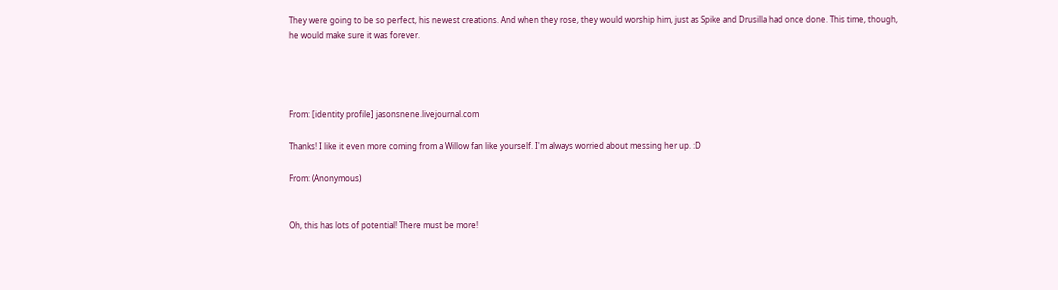They were going to be so perfect, his newest creations. And when they rose, they would worship him, just as Spike and Drusilla had once done. This time, though, he would make sure it was forever.




From: [identity profile] jasonsnene.livejournal.com

Thanks! I like it even more coming from a Willow fan like yourself. I'm always worried about messing her up. :D

From: (Anonymous)


Oh, this has lots of potential! There must be more!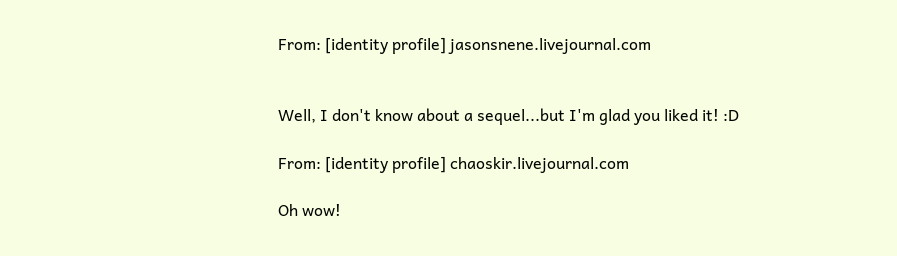From: [identity profile] jasonsnene.livejournal.com


Well, I don't know about a sequel...but I'm glad you liked it! :D

From: [identity profile] chaoskir.livejournal.com

Oh wow!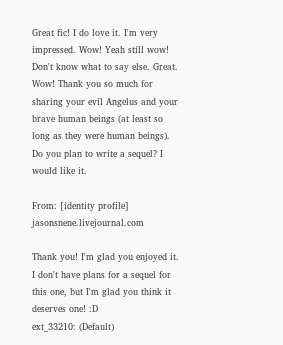Great fic! I do love it. I'm very impressed. Wow! Yeah still wow! Don't know what to say else. Great. Wow! Thank you so much for sharing your evil Angelus and your brave human beings (at least so long as they were human beings). Do you plan to write a sequel? I would like it.

From: [identity profile] jasonsnene.livejournal.com

Thank you! I'm glad you enjoyed it. I don't have plans for a sequel for this one, but I'm glad you think it deserves one! :D
ext_33210: (Default)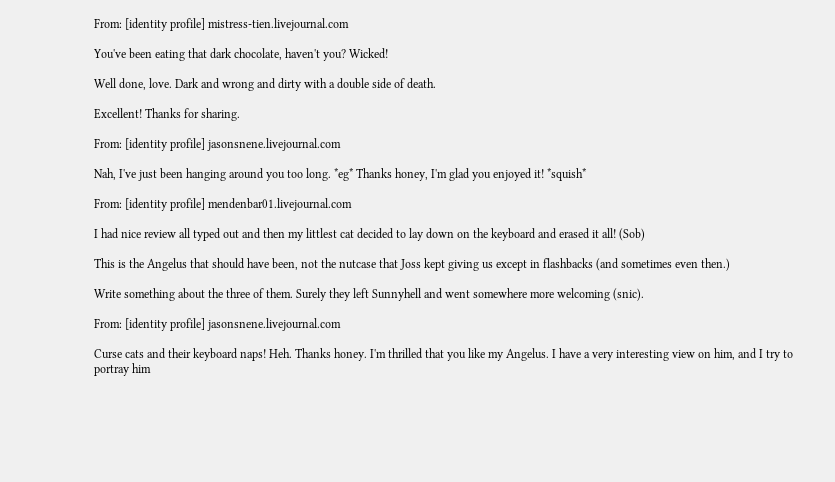From: [identity profile] mistress-tien.livejournal.com

You've been eating that dark chocolate, haven't you? Wicked!

Well done, love. Dark and wrong and dirty with a double side of death.

Excellent! Thanks for sharing.

From: [identity profile] jasonsnene.livejournal.com

Nah, I've just been hanging around you too long. *eg* Thanks honey, I'm glad you enjoyed it! *squish*

From: [identity profile] mendenbar01.livejournal.com

I had nice review all typed out and then my littlest cat decided to lay down on the keyboard and erased it all! (Sob)

This is the Angelus that should have been, not the nutcase that Joss kept giving us except in flashbacks (and sometimes even then.)

Write something about the three of them. Surely they left Sunnyhell and went somewhere more welcoming (snic).

From: [identity profile] jasonsnene.livejournal.com

Curse cats and their keyboard naps! Heh. Thanks honey. I'm thrilled that you like my Angelus. I have a very interesting view on him, and I try to portray him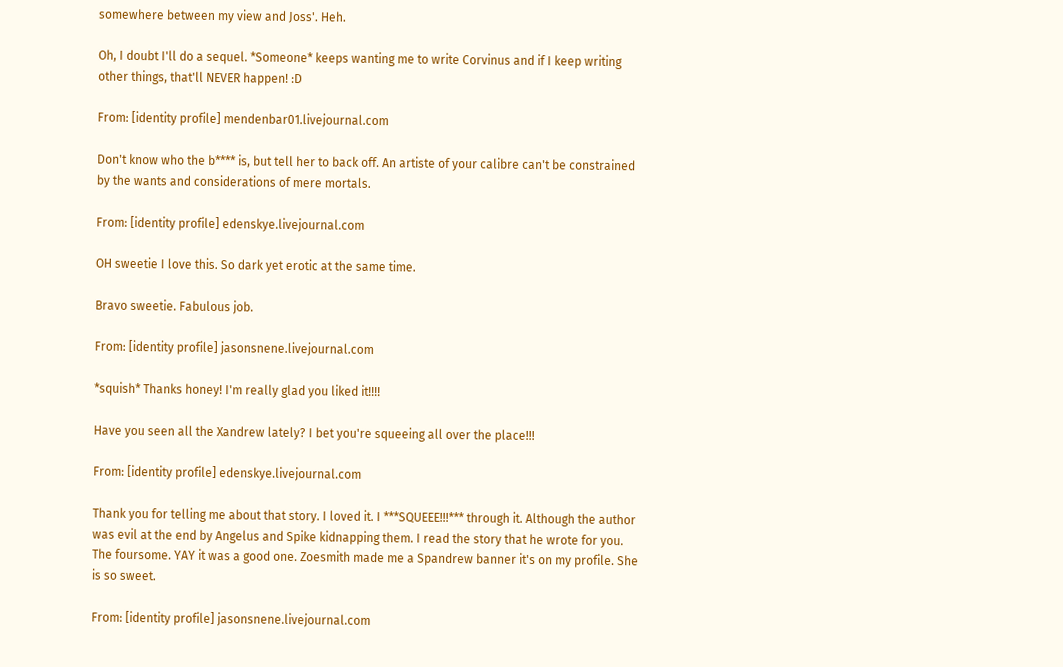somewhere between my view and Joss'. Heh.

Oh, I doubt I'll do a sequel. *Someone* keeps wanting me to write Corvinus and if I keep writing other things, that'll NEVER happen! :D

From: [identity profile] mendenbar01.livejournal.com

Don't know who the b**** is, but tell her to back off. An artiste of your calibre can't be constrained by the wants and considerations of mere mortals.

From: [identity profile] edenskye.livejournal.com

OH sweetie I love this. So dark yet erotic at the same time.

Bravo sweetie. Fabulous job.

From: [identity profile] jasonsnene.livejournal.com

*squish* Thanks honey! I'm really glad you liked it!!!!

Have you seen all the Xandrew lately? I bet you're squeeing all over the place!!!

From: [identity profile] edenskye.livejournal.com

Thank you for telling me about that story. I loved it. I ***SQUEEE!!!*** through it. Although the author was evil at the end by Angelus and Spike kidnapping them. I read the story that he wrote for you. The foursome. YAY it was a good one. Zoesmith made me a Spandrew banner it's on my profile. She is so sweet.

From: [identity profile] jasonsnene.livejournal.com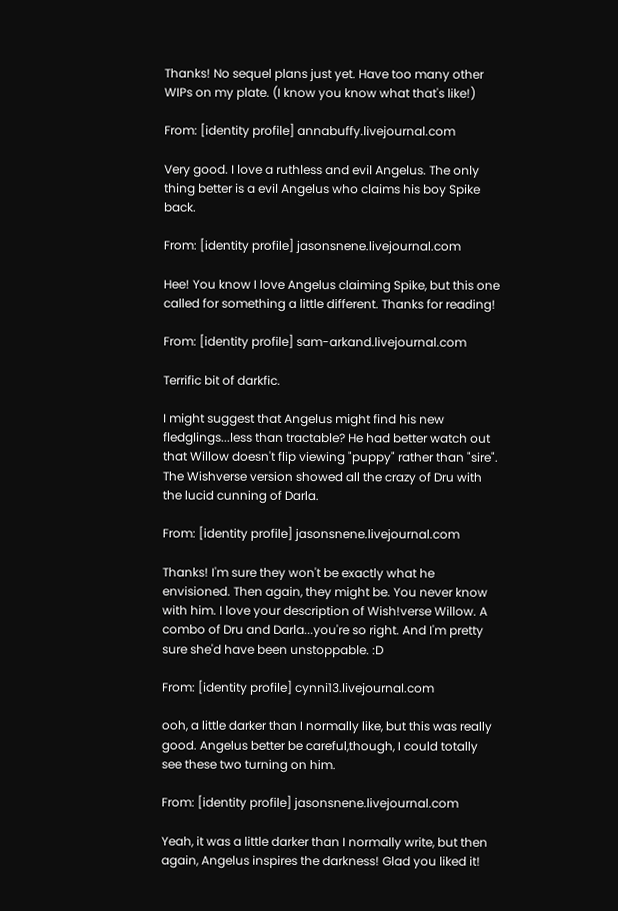Thanks! No sequel plans just yet. Have too many other WIPs on my plate. (I know you know what that's like!)

From: [identity profile] annabuffy.livejournal.com

Very good. I love a ruthless and evil Angelus. The only thing better is a evil Angelus who claims his boy Spike back.

From: [identity profile] jasonsnene.livejournal.com

Hee! You know I love Angelus claiming Spike, but this one called for something a little different. Thanks for reading!

From: [identity profile] sam-arkand.livejournal.com

Terrific bit of darkfic.

I might suggest that Angelus might find his new fledglings...less than tractable? He had better watch out that Willow doesn't flip viewing "puppy" rather than "sire". The Wishverse version showed all the crazy of Dru with the lucid cunning of Darla.

From: [identity profile] jasonsnene.livejournal.com

Thanks! I'm sure they won't be exactly what he envisioned. Then again, they might be. You never know with him. I love your description of Wish!verse Willow. A combo of Dru and Darla...you're so right. And I'm pretty sure she'd have been unstoppable. :D

From: [identity profile] cynni13.livejournal.com

ooh, a little darker than I normally like, but this was really good. Angelus better be careful,though, I could totally see these two turning on him.

From: [identity profile] jasonsnene.livejournal.com

Yeah, it was a little darker than I normally write, but then again, Angelus inspires the darkness! Glad you liked it!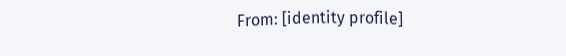From: [identity profile]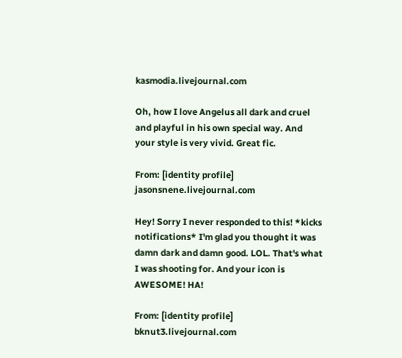kasmodia.livejournal.com

Oh, how I love Angelus all dark and cruel and playful in his own special way. And your style is very vivid. Great fic.

From: [identity profile] jasonsnene.livejournal.com

Hey! Sorry I never responded to this! *kicks notifications* I'm glad you thought it was damn dark and damn good. LOL. That's what I was shooting for. And your icon is AWESOME! HA!

From: [identity profile] bknut3.livejournal.com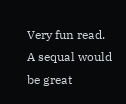Very fun read. A sequal would be great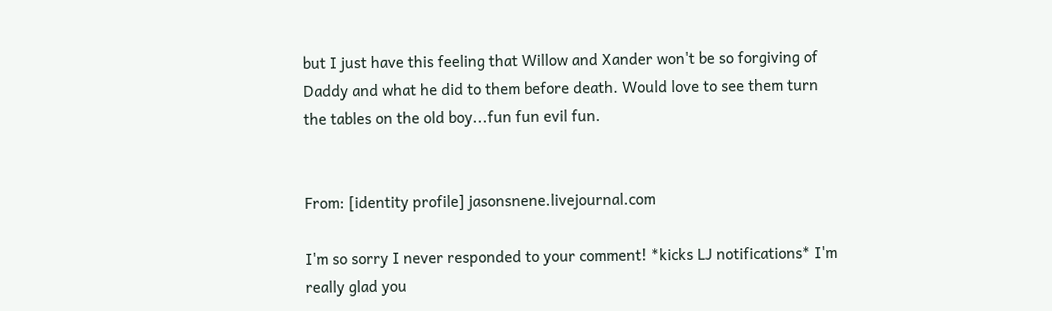but I just have this feeling that Willow and Xander won't be so forgiving of Daddy and what he did to them before death. Would love to see them turn the tables on the old boy...fun fun evil fun.


From: [identity profile] jasonsnene.livejournal.com

I'm so sorry I never responded to your comment! *kicks LJ notifications* I'm really glad you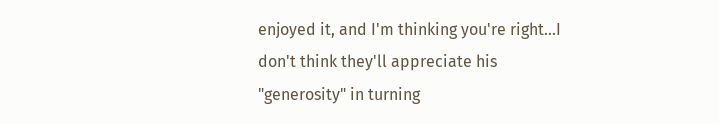enjoyed it, and I'm thinking you're right...I don't think they'll appreciate his "generosity" in turning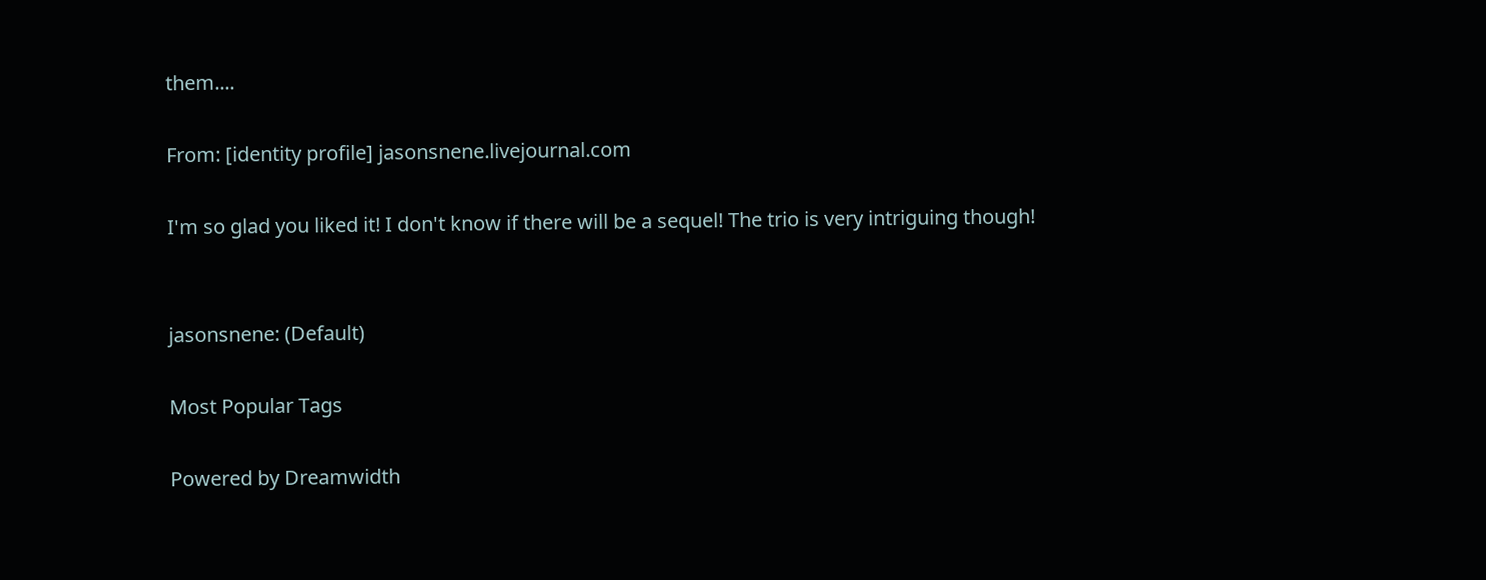them....

From: [identity profile] jasonsnene.livejournal.com

I'm so glad you liked it! I don't know if there will be a sequel! The trio is very intriguing though!


jasonsnene: (Default)

Most Popular Tags

Powered by Dreamwidth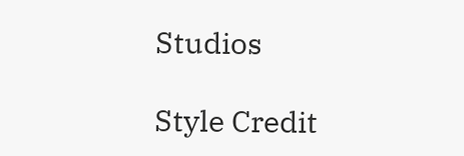Studios

Style Credit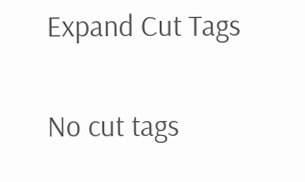Expand Cut Tags

No cut tags